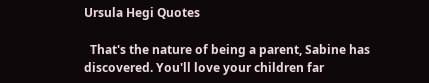Ursula Hegi Quotes

  That's the nature of being a parent, Sabine has discovered. You'll love your children far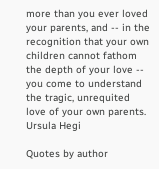more than you ever loved your parents, and -- in the recognition that your own children cannot fathom the depth of your love -- you come to understand the tragic, unrequited love of your own parents.
Ursula Hegi

Quotes by author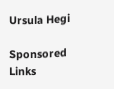Ursula Hegi

Sponsored Links